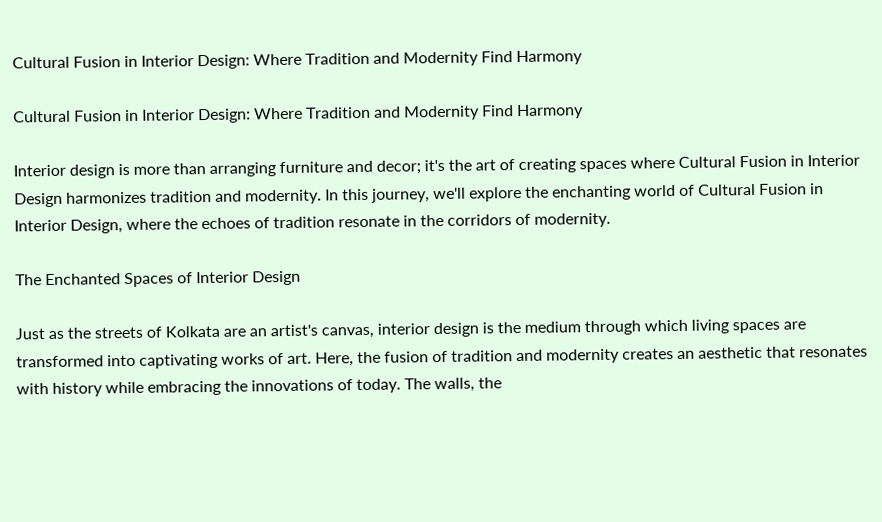Cultural Fusion in Interior Design: Where Tradition and Modernity Find Harmony

Cultural Fusion in Interior Design: Where Tradition and Modernity Find Harmony

Interior design is more than arranging furniture and decor; it's the art of creating spaces where Cultural Fusion in Interior Design harmonizes tradition and modernity. In this journey, we'll explore the enchanting world of Cultural Fusion in Interior Design, where the echoes of tradition resonate in the corridors of modernity.

The Enchanted Spaces of Interior Design

Just as the streets of Kolkata are an artist's canvas, interior design is the medium through which living spaces are transformed into captivating works of art. Here, the fusion of tradition and modernity creates an aesthetic that resonates with history while embracing the innovations of today. The walls, the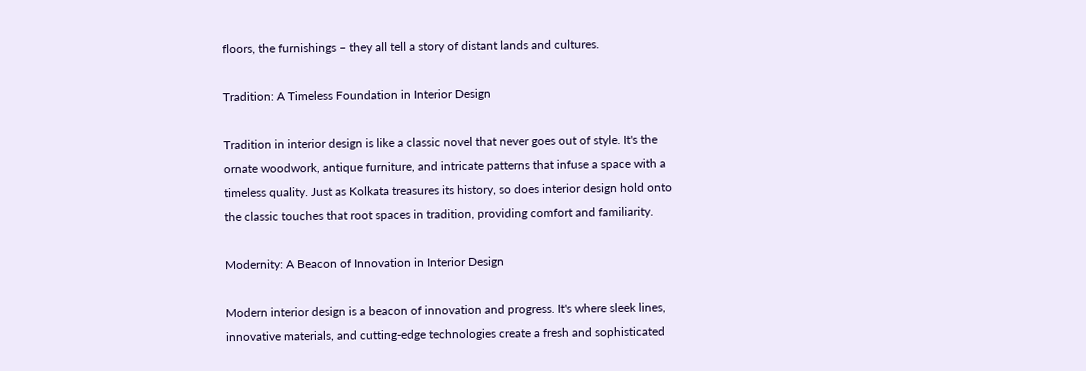floors, the furnishings – they all tell a story of distant lands and cultures.

Tradition: A Timeless Foundation in Interior Design

Tradition in interior design is like a classic novel that never goes out of style. It's the ornate woodwork, antique furniture, and intricate patterns that infuse a space with a timeless quality. Just as Kolkata treasures its history, so does interior design hold onto the classic touches that root spaces in tradition, providing comfort and familiarity.

Modernity: A Beacon of Innovation in Interior Design

Modern interior design is a beacon of innovation and progress. It's where sleek lines, innovative materials, and cutting-edge technologies create a fresh and sophisticated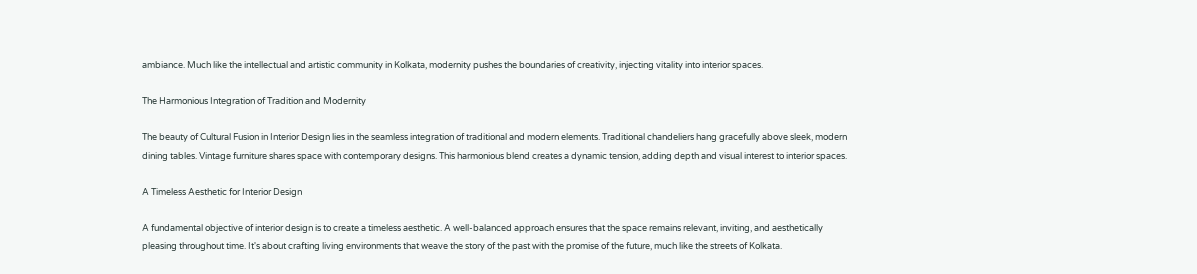ambiance. Much like the intellectual and artistic community in Kolkata, modernity pushes the boundaries of creativity, injecting vitality into interior spaces.

The Harmonious Integration of Tradition and Modernity

The beauty of Cultural Fusion in Interior Design lies in the seamless integration of traditional and modern elements. Traditional chandeliers hang gracefully above sleek, modern dining tables. Vintage furniture shares space with contemporary designs. This harmonious blend creates a dynamic tension, adding depth and visual interest to interior spaces.

A Timeless Aesthetic for Interior Design

A fundamental objective of interior design is to create a timeless aesthetic. A well-balanced approach ensures that the space remains relevant, inviting, and aesthetically pleasing throughout time. It's about crafting living environments that weave the story of the past with the promise of the future, much like the streets of Kolkata.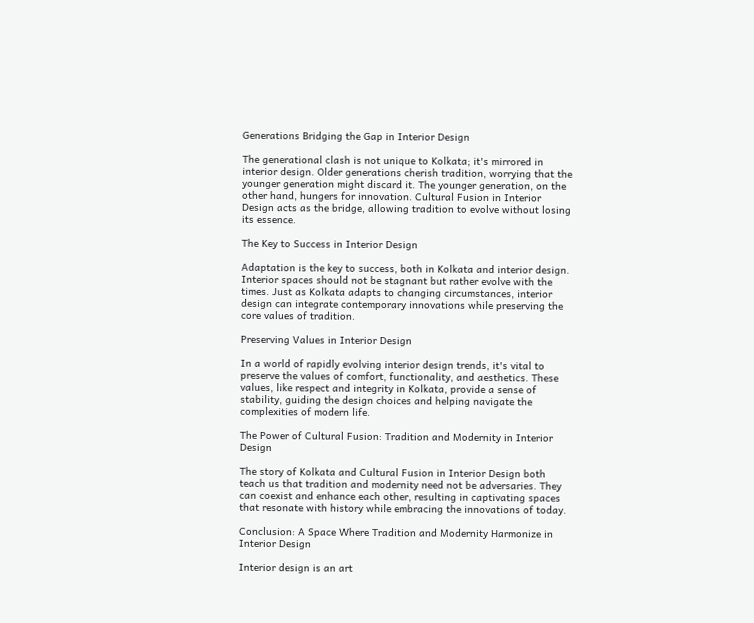Generations Bridging the Gap in Interior Design

The generational clash is not unique to Kolkata; it's mirrored in interior design. Older generations cherish tradition, worrying that the younger generation might discard it. The younger generation, on the other hand, hungers for innovation. Cultural Fusion in Interior Design acts as the bridge, allowing tradition to evolve without losing its essence.

The Key to Success in Interior Design

Adaptation is the key to success, both in Kolkata and interior design. Interior spaces should not be stagnant but rather evolve with the times. Just as Kolkata adapts to changing circumstances, interior design can integrate contemporary innovations while preserving the core values of tradition.

Preserving Values in Interior Design

In a world of rapidly evolving interior design trends, it's vital to preserve the values of comfort, functionality, and aesthetics. These values, like respect and integrity in Kolkata, provide a sense of stability, guiding the design choices and helping navigate the complexities of modern life.

The Power of Cultural Fusion: Tradition and Modernity in Interior Design

The story of Kolkata and Cultural Fusion in Interior Design both teach us that tradition and modernity need not be adversaries. They can coexist and enhance each other, resulting in captivating spaces that resonate with history while embracing the innovations of today.

Conclusion: A Space Where Tradition and Modernity Harmonize in Interior Design

Interior design is an art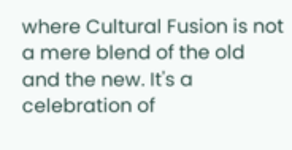where Cultural Fusion is not a mere blend of the old and the new. It's a celebration of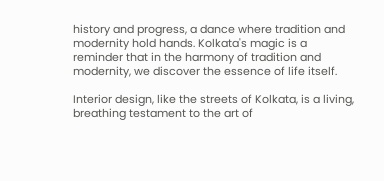history and progress, a dance where tradition and modernity hold hands. Kolkata's magic is a reminder that in the harmony of tradition and modernity, we discover the essence of life itself.

Interior design, like the streets of Kolkata, is a living, breathing testament to the art of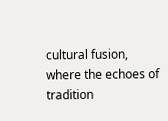cultural fusion, where the echoes of tradition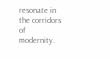resonate in the corridors of modernity.